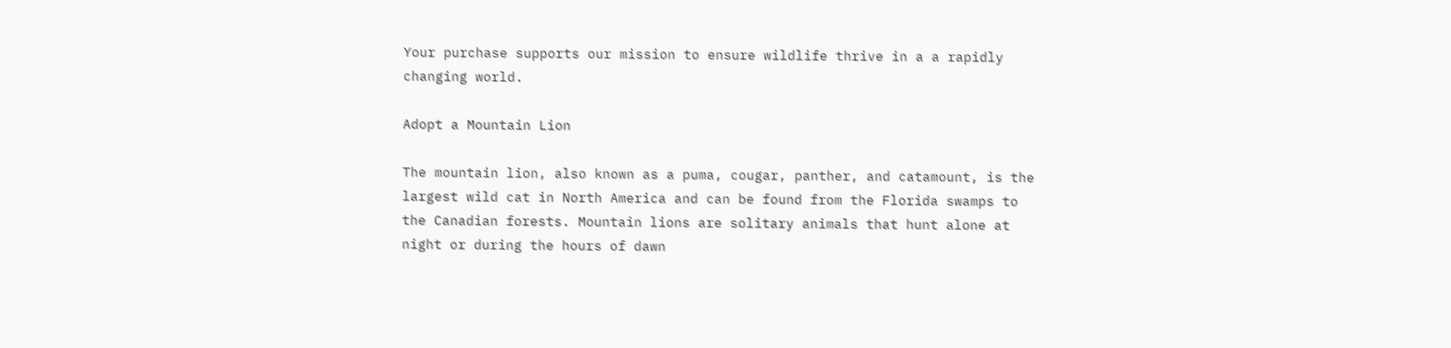Your purchase supports our mission to ensure wildlife thrive in a a rapidly changing world.

Adopt a Mountain Lion

The mountain lion, also known as a puma, cougar, panther, and catamount, is the largest wild cat in North America and can be found from the Florida swamps to the Canadian forests. Mountain lions are solitary animals that hunt alone at night or during the hours of dawn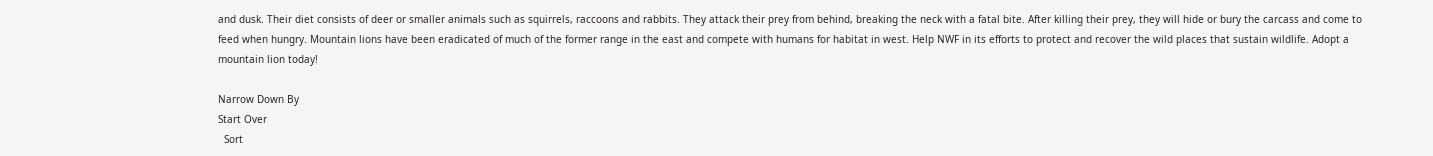and dusk. Their diet consists of deer or smaller animals such as squirrels, raccoons and rabbits. They attack their prey from behind, breaking the neck with a fatal bite. After killing their prey, they will hide or bury the carcass and come to feed when hungry. Mountain lions have been eradicated of much of the former range in the east and compete with humans for habitat in west. Help NWF in its efforts to protect and recover the wild places that sustain wildlife. Adopt a mountain lion today!

Narrow Down By
Start Over
  Sort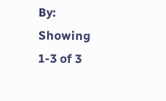By:
Showing 1-3 of 3